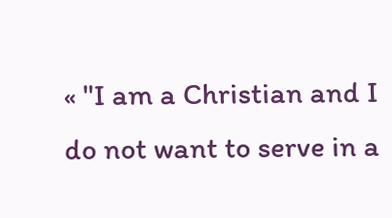« "I am a Christian and I do not want to serve in a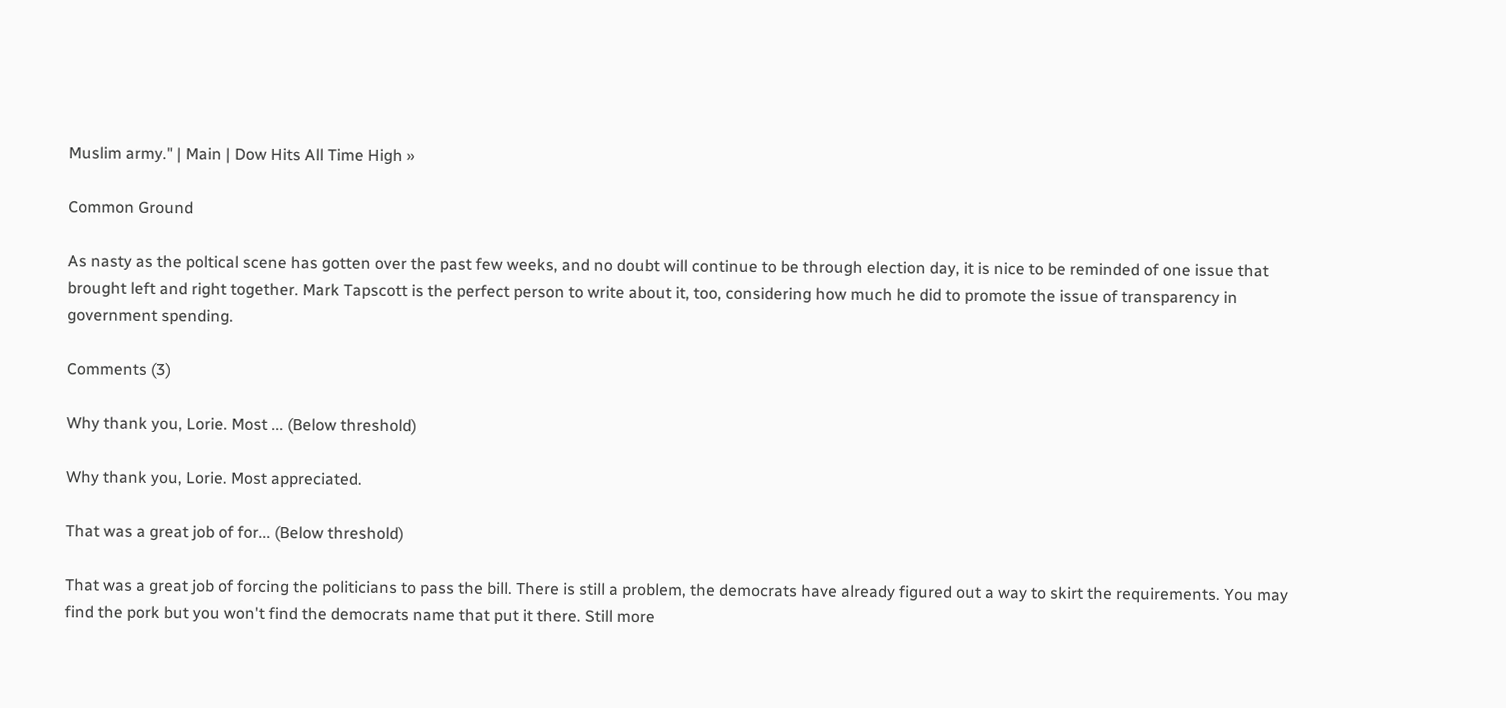Muslim army." | Main | Dow Hits All Time High »

Common Ground

As nasty as the poltical scene has gotten over the past few weeks, and no doubt will continue to be through election day, it is nice to be reminded of one issue that brought left and right together. Mark Tapscott is the perfect person to write about it, too, considering how much he did to promote the issue of transparency in government spending.

Comments (3)

Why thank you, Lorie. Most ... (Below threshold)

Why thank you, Lorie. Most appreciated.

That was a great job of for... (Below threshold)

That was a great job of forcing the politicians to pass the bill. There is still a problem, the democrats have already figured out a way to skirt the requirements. You may find the pork but you won't find the democrats name that put it there. Still more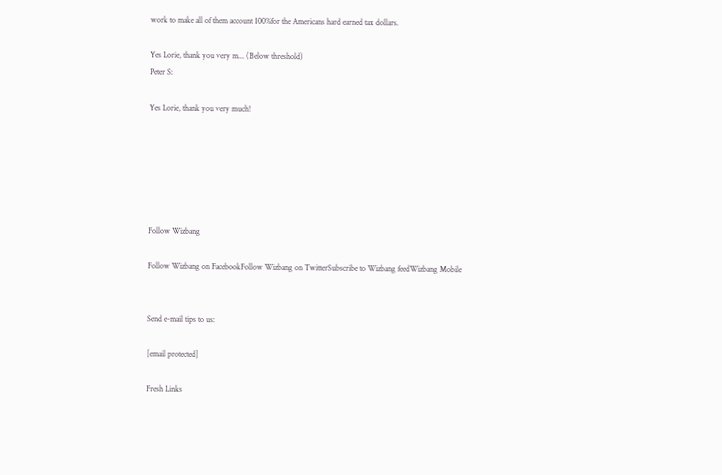work to make all of them account 100%for the Americans hard earned tax dollars.

Yes Lorie, thank you very m... (Below threshold)
Peter S:

Yes Lorie, thank you very much!






Follow Wizbang

Follow Wizbang on FacebookFollow Wizbang on TwitterSubscribe to Wizbang feedWizbang Mobile


Send e-mail tips to us:

[email protected]

Fresh Links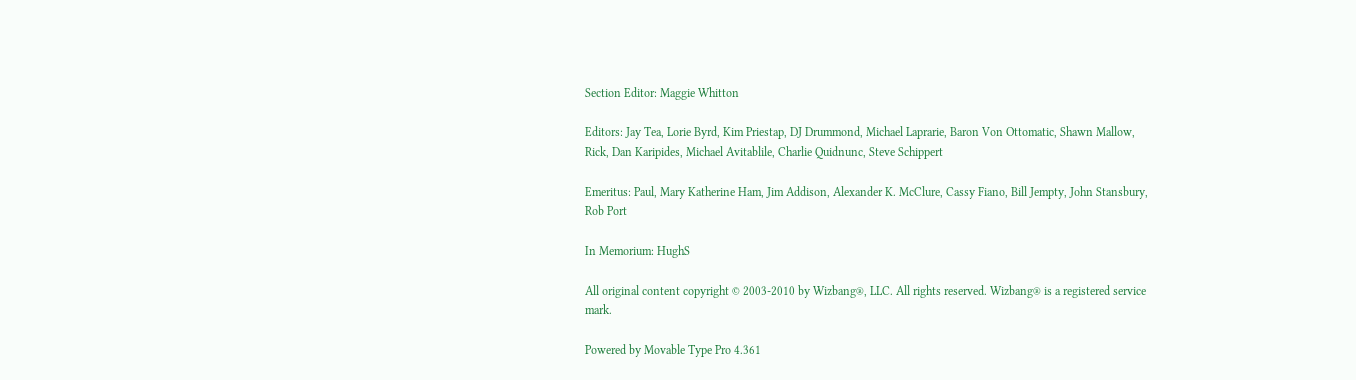Section Editor: Maggie Whitton

Editors: Jay Tea, Lorie Byrd, Kim Priestap, DJ Drummond, Michael Laprarie, Baron Von Ottomatic, Shawn Mallow, Rick, Dan Karipides, Michael Avitablile, Charlie Quidnunc, Steve Schippert

Emeritus: Paul, Mary Katherine Ham, Jim Addison, Alexander K. McClure, Cassy Fiano, Bill Jempty, John Stansbury, Rob Port

In Memorium: HughS

All original content copyright © 2003-2010 by Wizbang®, LLC. All rights reserved. Wizbang® is a registered service mark.

Powered by Movable Type Pro 4.361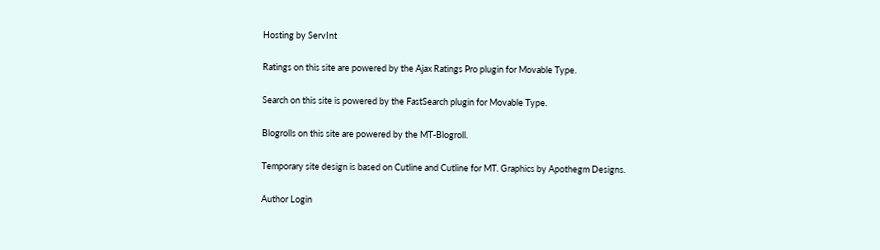Hosting by ServInt

Ratings on this site are powered by the Ajax Ratings Pro plugin for Movable Type.

Search on this site is powered by the FastSearch plugin for Movable Type.

Blogrolls on this site are powered by the MT-Blogroll.

Temporary site design is based on Cutline and Cutline for MT. Graphics by Apothegm Designs.

Author Login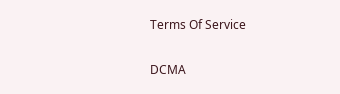Terms Of Service

DCMA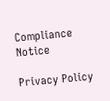Compliance Notice

Privacy Policy